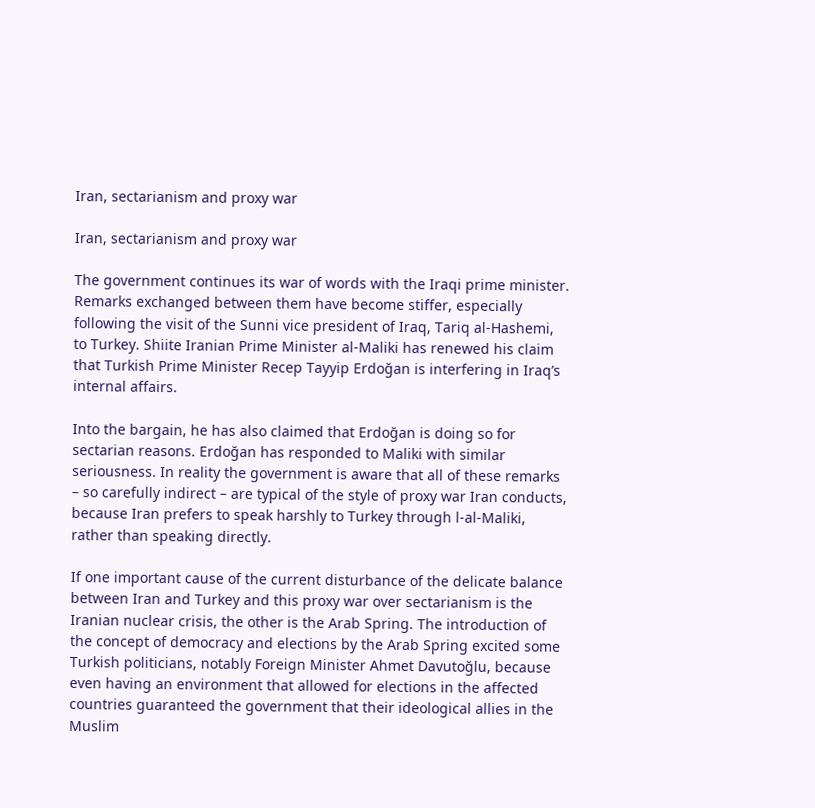Iran, sectarianism and proxy war

Iran, sectarianism and proxy war

The government continues its war of words with the Iraqi prime minister. Remarks exchanged between them have become stiffer, especially following the visit of the Sunni vice president of Iraq, Tariq al-Hashemi, to Turkey. Shiite Iranian Prime Minister al-Maliki has renewed his claim that Turkish Prime Minister Recep Tayyip Erdoğan is interfering in Iraq’s internal affairs.

Into the bargain, he has also claimed that Erdoğan is doing so for sectarian reasons. Erdoğan has responded to Maliki with similar seriousness. In reality the government is aware that all of these remarks – so carefully indirect – are typical of the style of proxy war Iran conducts, because Iran prefers to speak harshly to Turkey through l-al-Maliki, rather than speaking directly.

If one important cause of the current disturbance of the delicate balance between Iran and Turkey and this proxy war over sectarianism is the Iranian nuclear crisis, the other is the Arab Spring. The introduction of the concept of democracy and elections by the Arab Spring excited some Turkish politicians, notably Foreign Minister Ahmet Davutoğlu, because even having an environment that allowed for elections in the affected countries guaranteed the government that their ideological allies in the Muslim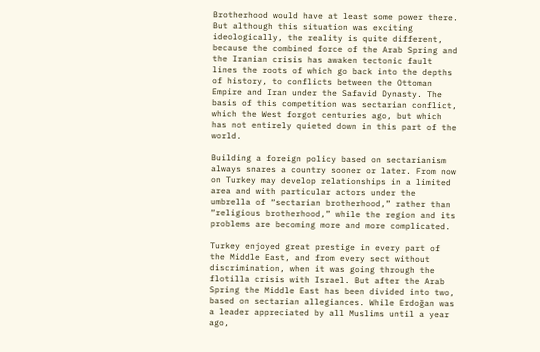Brotherhood would have at least some power there. But although this situation was exciting ideologically, the reality is quite different, because the combined force of the Arab Spring and the Iranian crisis has awaken tectonic fault lines the roots of which go back into the depths of history, to conflicts between the Ottoman Empire and Iran under the Safavid Dynasty. The basis of this competition was sectarian conflict, which the West forgot centuries ago, but which has not entirely quieted down in this part of the world.

Building a foreign policy based on sectarianism always snares a country sooner or later. From now on Turkey may develop relationships in a limited area and with particular actors under the umbrella of “sectarian brotherhood,” rather than “religious brotherhood,” while the region and its problems are becoming more and more complicated.

Turkey enjoyed great prestige in every part of the Middle East, and from every sect without discrimination, when it was going through the flotilla crisis with Israel. But after the Arab Spring the Middle East has been divided into two, based on sectarian allegiances. While Erdoğan was a leader appreciated by all Muslims until a year ago,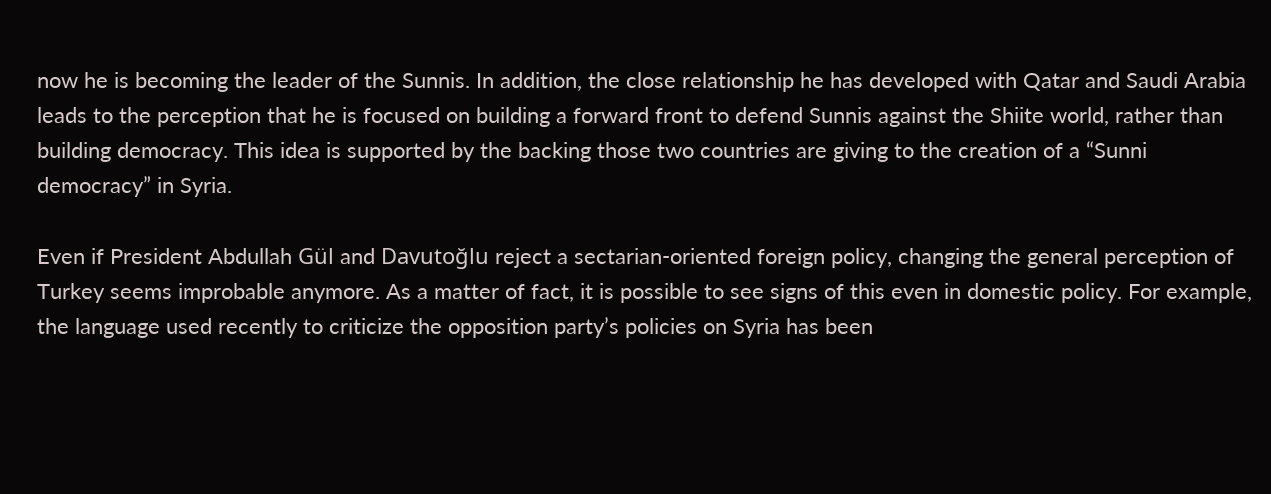now he is becoming the leader of the Sunnis. In addition, the close relationship he has developed with Qatar and Saudi Arabia leads to the perception that he is focused on building a forward front to defend Sunnis against the Shiite world, rather than building democracy. This idea is supported by the backing those two countries are giving to the creation of a “Sunni democracy” in Syria.

Even if President Abdullah Gül and Davutoğlu reject a sectarian-oriented foreign policy, changing the general perception of Turkey seems improbable anymore. As a matter of fact, it is possible to see signs of this even in domestic policy. For example, the language used recently to criticize the opposition party’s policies on Syria has been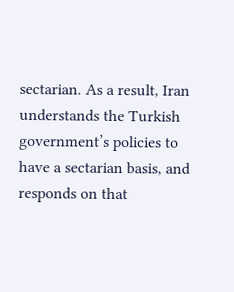sectarian. As a result, Iran understands the Turkish government’s policies to have a sectarian basis, and responds on that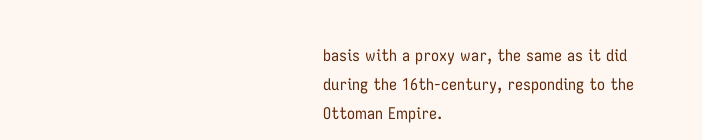basis with a proxy war, the same as it did during the 16th-century, responding to the Ottoman Empire.